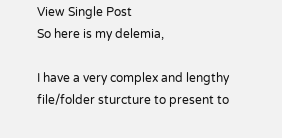View Single Post
So here is my delemia,

I have a very complex and lengthy file/folder sturcture to present to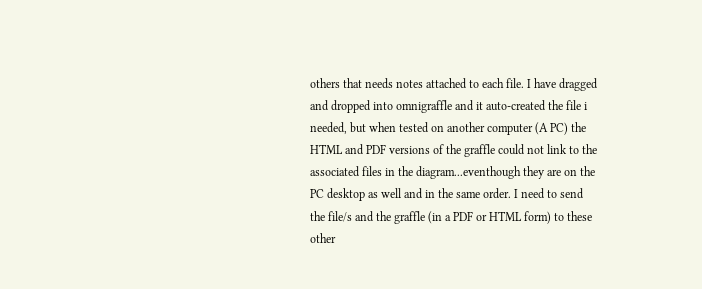others that needs notes attached to each file. I have dragged and dropped into omnigraffle and it auto-created the file i needed, but when tested on another computer (A PC) the HTML and PDF versions of the graffle could not link to the associated files in the diagram...eventhough they are on the PC desktop as well and in the same order. I need to send the file/s and the graffle (in a PDF or HTML form) to these other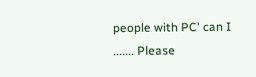people with PC' can I ....... Please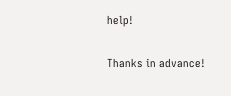help!

Thanks in advance!